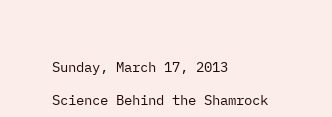Sunday, March 17, 2013

Science Behind the Shamrock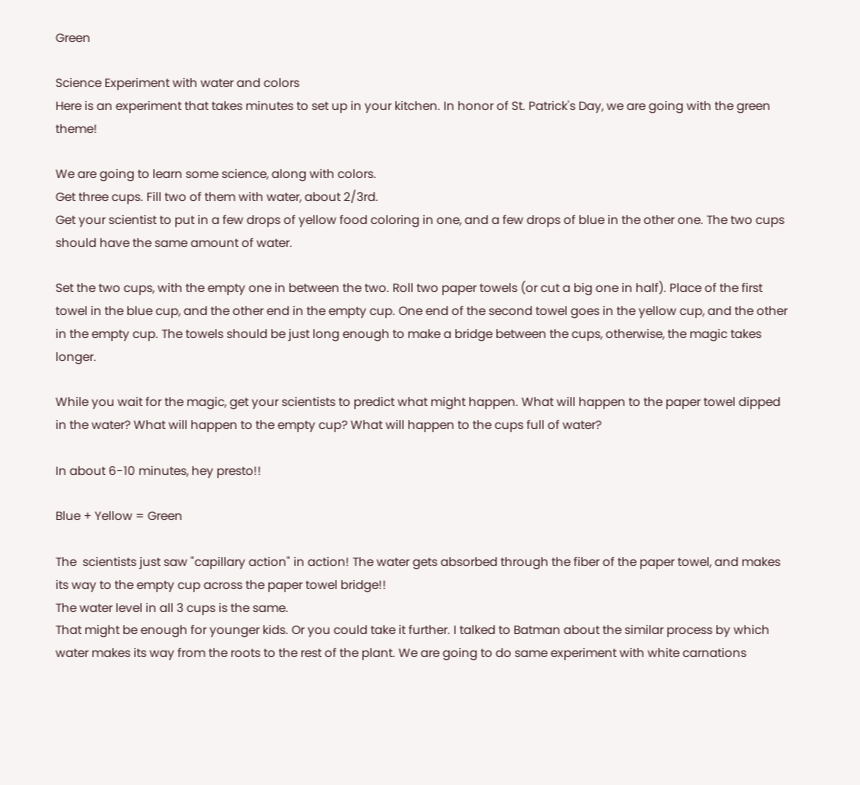Green

Science Experiment with water and colors
Here is an experiment that takes minutes to set up in your kitchen. In honor of St. Patrick's Day, we are going with the green theme!

We are going to learn some science, along with colors.
Get three cups. Fill two of them with water, about 2/3rd.
Get your scientist to put in a few drops of yellow food coloring in one, and a few drops of blue in the other one. The two cups should have the same amount of water.

Set the two cups, with the empty one in between the two. Roll two paper towels (or cut a big one in half). Place of the first towel in the blue cup, and the other end in the empty cup. One end of the second towel goes in the yellow cup, and the other in the empty cup. The towels should be just long enough to make a bridge between the cups, otherwise, the magic takes longer.

While you wait for the magic, get your scientists to predict what might happen. What will happen to the paper towel dipped in the water? What will happen to the empty cup? What will happen to the cups full of water?

In about 6-10 minutes, hey presto!!

Blue + Yellow = Green

The  scientists just saw "capillary action" in action! The water gets absorbed through the fiber of the paper towel, and makes its way to the empty cup across the paper towel bridge!!
The water level in all 3 cups is the same.
That might be enough for younger kids. Or you could take it further. I talked to Batman about the similar process by which water makes its way from the roots to the rest of the plant. We are going to do same experiment with white carnations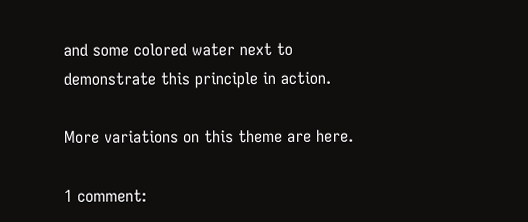and some colored water next to demonstrate this principle in action.

More variations on this theme are here.

1 comment: